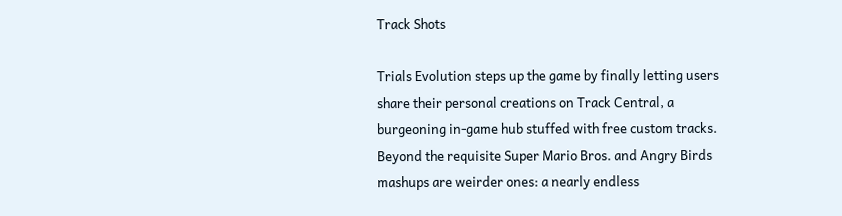Track Shots

Trials Evolution steps up the game by finally letting users share their personal creations on Track Central, a burgeoning in-game hub stuffed with free custom tracks. Beyond the requisite Super Mario Bros. and Angry Birds mashups are weirder ones: a nearly endless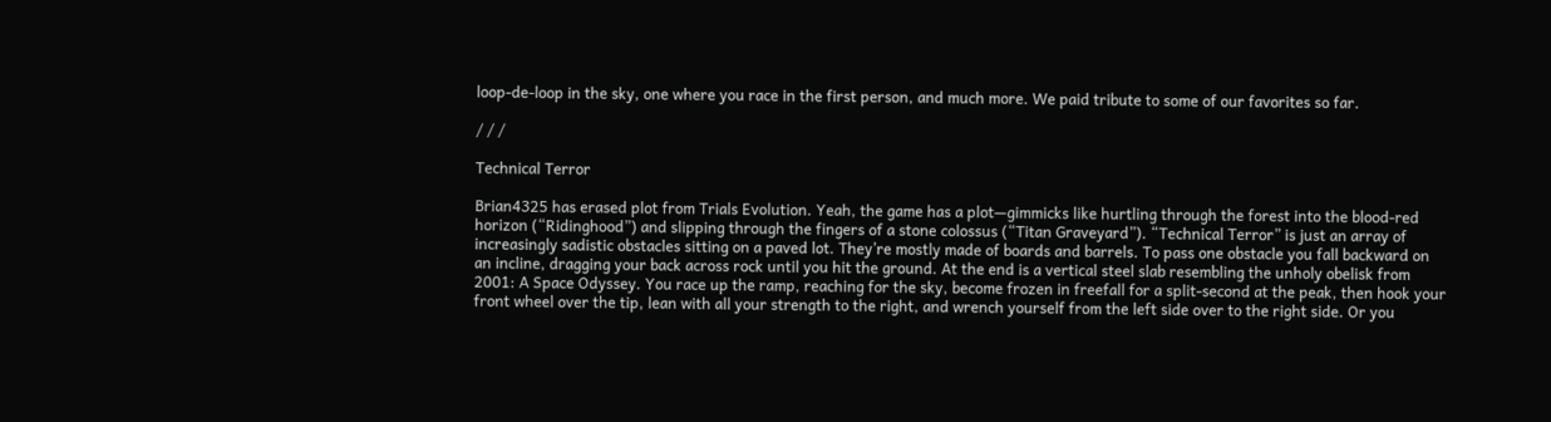loop-de-loop in the sky, one where you race in the first person, and much more. We paid tribute to some of our favorites so far.

/ / /

Technical Terror

Brian4325 has erased plot from Trials Evolution. Yeah, the game has a plot—gimmicks like hurtling through the forest into the blood-red horizon (“Ridinghood”) and slipping through the fingers of a stone colossus (“Titan Graveyard”). “Technical Terror” is just an array of increasingly sadistic obstacles sitting on a paved lot. They’re mostly made of boards and barrels. To pass one obstacle you fall backward on an incline, dragging your back across rock until you hit the ground. At the end is a vertical steel slab resembling the unholy obelisk from 2001: A Space Odyssey. You race up the ramp, reaching for the sky, become frozen in freefall for a split-second at the peak, then hook your front wheel over the tip, lean with all your strength to the right, and wrench yourself from the left side over to the right side. Or you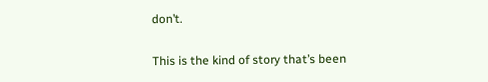don’t.

This is the kind of story that’s been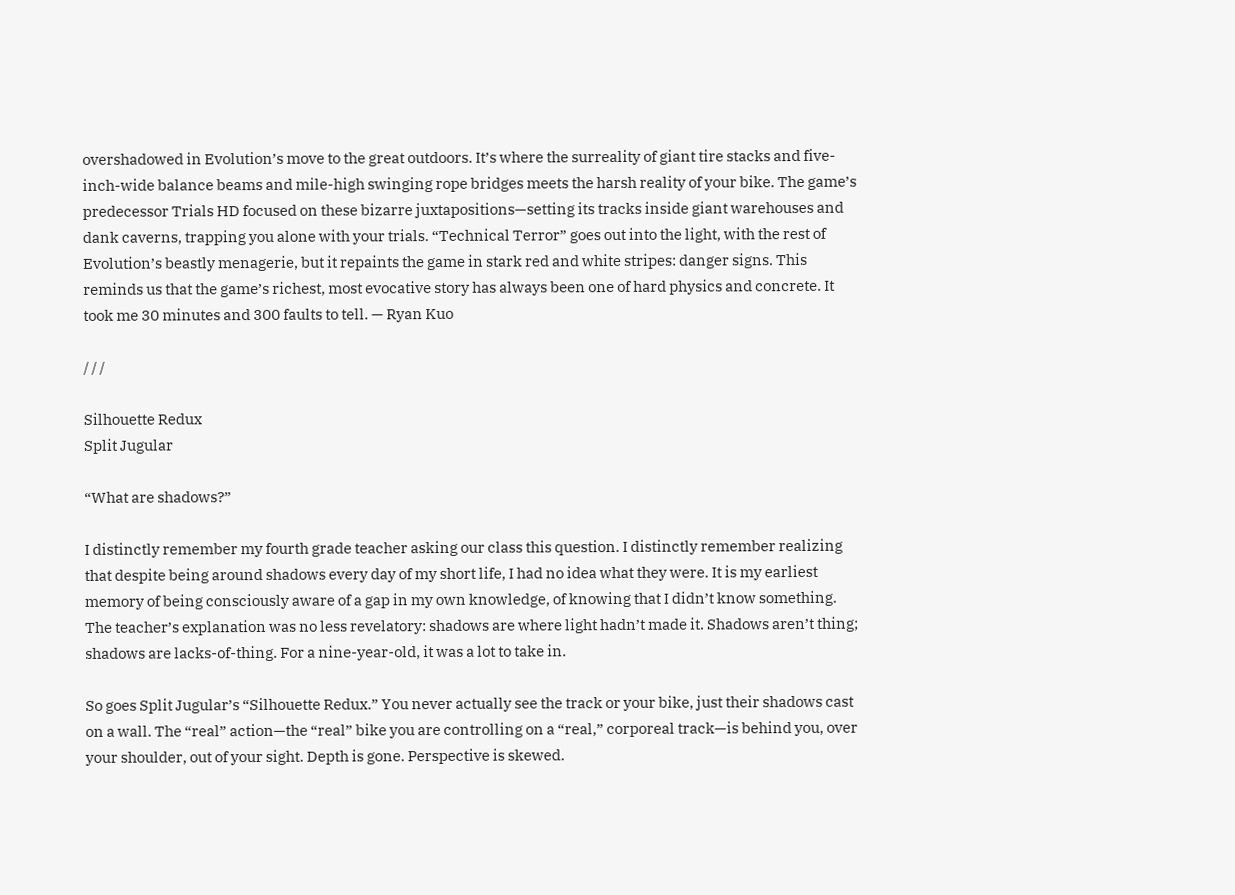overshadowed in Evolution’s move to the great outdoors. It’s where the surreality of giant tire stacks and five-inch-wide balance beams and mile-high swinging rope bridges meets the harsh reality of your bike. The game’s predecessor Trials HD focused on these bizarre juxtapositions—setting its tracks inside giant warehouses and dank caverns, trapping you alone with your trials. “Technical Terror” goes out into the light, with the rest of Evolution’s beastly menagerie, but it repaints the game in stark red and white stripes: danger signs. This reminds us that the game’s richest, most evocative story has always been one of hard physics and concrete. It took me 30 minutes and 300 faults to tell. — Ryan Kuo

/ / /

Silhouette Redux
Split Jugular

“What are shadows?”

I distinctly remember my fourth grade teacher asking our class this question. I distinctly remember realizing that despite being around shadows every day of my short life, I had no idea what they were. It is my earliest memory of being consciously aware of a gap in my own knowledge, of knowing that I didn’t know something. The teacher’s explanation was no less revelatory: shadows are where light hadn’t made it. Shadows aren’t thing; shadows are lacks-of-thing. For a nine-year-old, it was a lot to take in.

So goes Split Jugular’s “Silhouette Redux.” You never actually see the track or your bike, just their shadows cast on a wall. The “real” action—the “real” bike you are controlling on a “real,” corporeal track—is behind you, over your shoulder, out of your sight. Depth is gone. Perspective is skewed.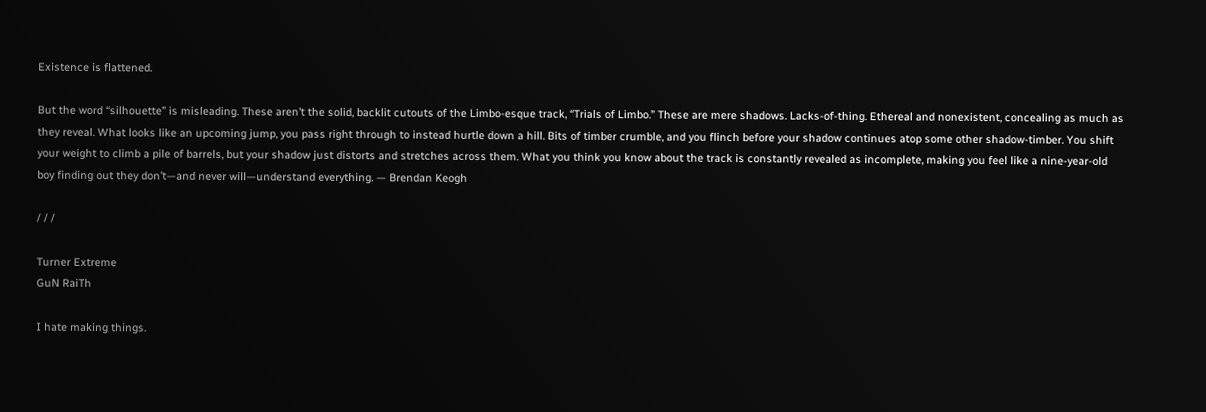Existence is flattened.

But the word “silhouette” is misleading. These aren’t the solid, backlit cutouts of the Limbo-esque track, “Trials of Limbo.” These are mere shadows. Lacks-of-thing. Ethereal and nonexistent, concealing as much as they reveal. What looks like an upcoming jump, you pass right through to instead hurtle down a hill. Bits of timber crumble, and you flinch before your shadow continues atop some other shadow-timber. You shift your weight to climb a pile of barrels, but your shadow just distorts and stretches across them. What you think you know about the track is constantly revealed as incomplete, making you feel like a nine-year-old boy finding out they don’t—and never will—understand everything. — Brendan Keogh

/ / /

Turner Extreme
GuN RaiTh

I hate making things.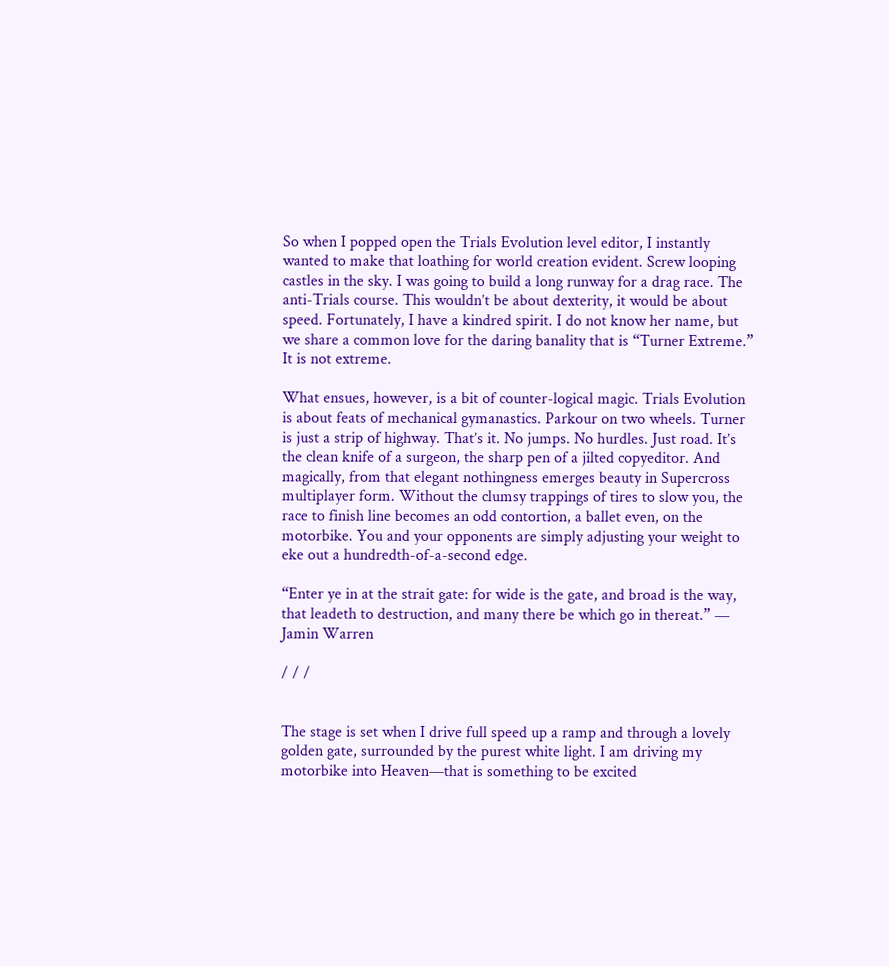So when I popped open the Trials Evolution level editor, I instantly wanted to make that loathing for world creation evident. Screw looping castles in the sky. I was going to build a long runway for a drag race. The anti-Trials course. This wouldn’t be about dexterity, it would be about speed. Fortunately, I have a kindred spirit. I do not know her name, but we share a common love for the daring banality that is “Turner Extreme.” It is not extreme.

What ensues, however, is a bit of counter-logical magic. Trials Evolution is about feats of mechanical gymanastics. Parkour on two wheels. Turner is just a strip of highway. That’s it. No jumps. No hurdles. Just road. It’s the clean knife of a surgeon, the sharp pen of a jilted copyeditor. And magically, from that elegant nothingness emerges beauty in Supercross multiplayer form. Without the clumsy trappings of tires to slow you, the race to finish line becomes an odd contortion, a ballet even, on the motorbike. You and your opponents are simply adjusting your weight to eke out a hundredth-of-a-second edge.

“Enter ye in at the strait gate: for wide is the gate, and broad is the way, that leadeth to destruction, and many there be which go in thereat.” — Jamin Warren

/ / /


The stage is set when I drive full speed up a ramp and through a lovely golden gate, surrounded by the purest white light. I am driving my motorbike into Heaven—that is something to be excited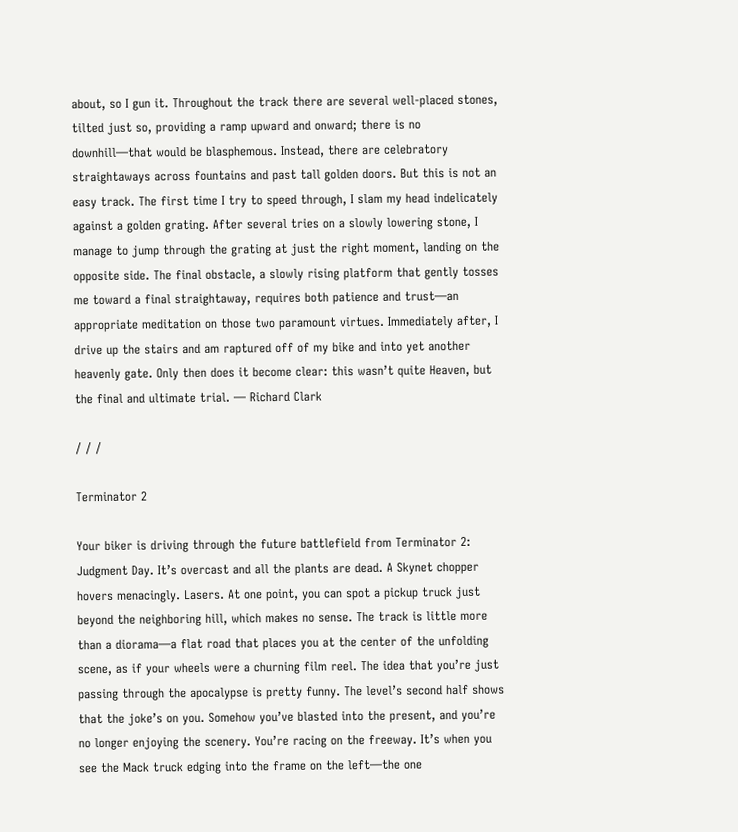about, so I gun it. Throughout the track there are several well-placed stones, tilted just so, providing a ramp upward and onward; there is no downhill—that would be blasphemous. Instead, there are celebratory straightaways across fountains and past tall golden doors. But this is not an easy track. The first time I try to speed through, I slam my head indelicately against a golden grating. After several tries on a slowly lowering stone, I manage to jump through the grating at just the right moment, landing on the opposite side. The final obstacle, a slowly rising platform that gently tosses me toward a final straightaway, requires both patience and trust—an appropriate meditation on those two paramount virtues. Immediately after, I drive up the stairs and am raptured off of my bike and into yet another heavenly gate. Only then does it become clear: this wasn’t quite Heaven, but the final and ultimate trial. — Richard Clark

/ / /

Terminator 2

Your biker is driving through the future battlefield from Terminator 2: Judgment Day. It’s overcast and all the plants are dead. A Skynet chopper hovers menacingly. Lasers. At one point, you can spot a pickup truck just beyond the neighboring hill, which makes no sense. The track is little more than a diorama—a flat road that places you at the center of the unfolding scene, as if your wheels were a churning film reel. The idea that you’re just passing through the apocalypse is pretty funny. The level’s second half shows that the joke’s on you. Somehow you’ve blasted into the present, and you’re no longer enjoying the scenery. You’re racing on the freeway. It’s when you see the Mack truck edging into the frame on the left—the one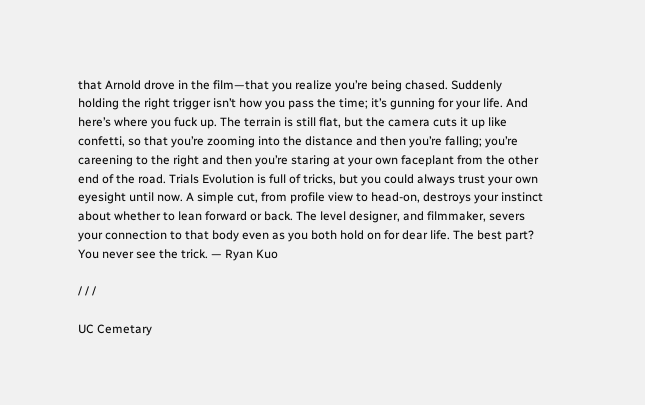that Arnold drove in the film—that you realize you’re being chased. Suddenly holding the right trigger isn’t how you pass the time; it’s gunning for your life. And here’s where you fuck up. The terrain is still flat, but the camera cuts it up like confetti, so that you’re zooming into the distance and then you’re falling; you’re careening to the right and then you’re staring at your own faceplant from the other end of the road. Trials Evolution is full of tricks, but you could always trust your own eyesight until now. A simple cut, from profile view to head-on, destroys your instinct about whether to lean forward or back. The level designer, and filmmaker, severs your connection to that body even as you both hold on for dear life. The best part? You never see the trick. — Ryan Kuo

/ / /

UC Cemetary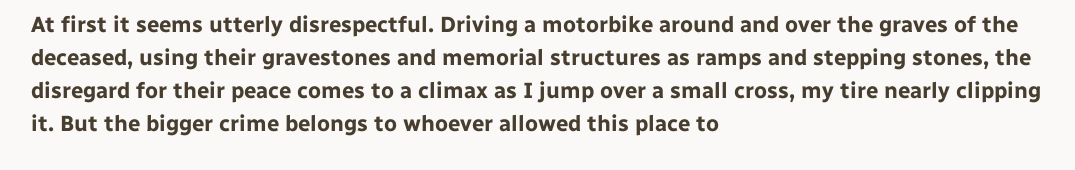At first it seems utterly disrespectful. Driving a motorbike around and over the graves of the deceased, using their gravestones and memorial structures as ramps and stepping stones, the disregard for their peace comes to a climax as I jump over a small cross, my tire nearly clipping it. But the bigger crime belongs to whoever allowed this place to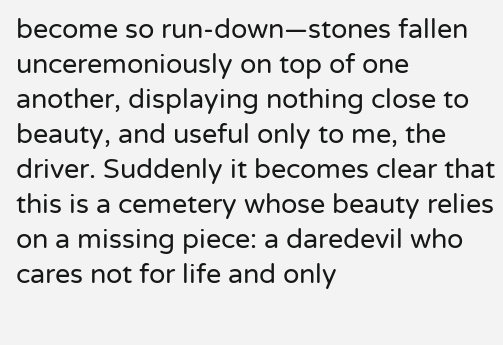become so run-down—stones fallen unceremoniously on top of one another, displaying nothing close to beauty, and useful only to me, the driver. Suddenly it becomes clear that this is a cemetery whose beauty relies on a missing piece: a daredevil who cares not for life and only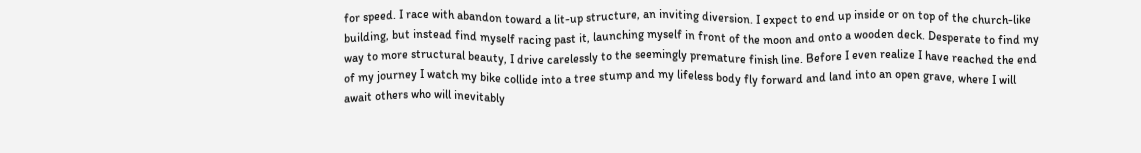for speed. I race with abandon toward a lit-up structure, an inviting diversion. I expect to end up inside or on top of the church-like building, but instead find myself racing past it, launching myself in front of the moon and onto a wooden deck. Desperate to find my way to more structural beauty, I drive carelessly to the seemingly premature finish line. Before I even realize I have reached the end of my journey I watch my bike collide into a tree stump and my lifeless body fly forward and land into an open grave, where I will await others who will inevitably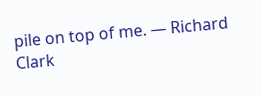pile on top of me. — Richard Clark